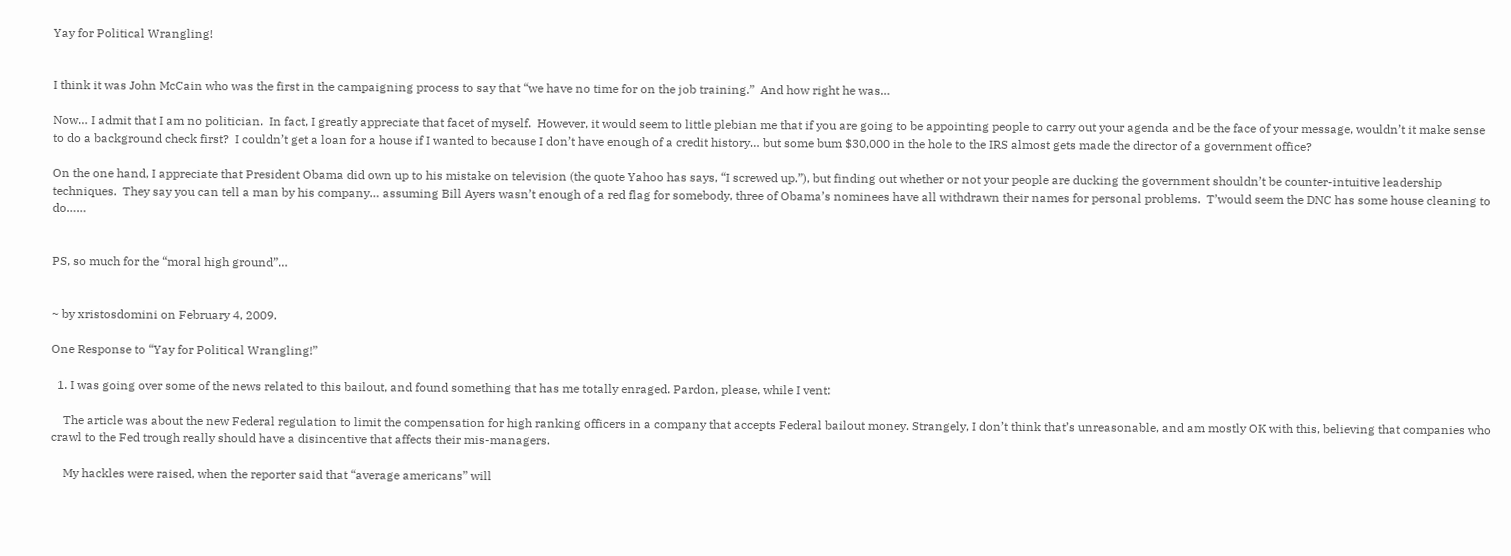Yay for Political Wrangling!


I think it was John McCain who was the first in the campaigning process to say that “we have no time for on the job training.”  And how right he was…

Now… I admit that I am no politician.  In fact, I greatly appreciate that facet of myself.  However, it would seem to little plebian me that if you are going to be appointing people to carry out your agenda and be the face of your message, wouldn’t it make sense to do a background check first?  I couldn’t get a loan for a house if I wanted to because I don’t have enough of a credit history… but some bum $30,000 in the hole to the IRS almost gets made the director of a government office?

On the one hand, I appreciate that President Obama did own up to his mistake on television (the quote Yahoo has says, “I screwed up.”), but finding out whether or not your people are ducking the government shouldn’t be counter-intuitive leadership techniques.  They say you can tell a man by his company… assuming Bill Ayers wasn’t enough of a red flag for somebody, three of Obama’s nominees have all withdrawn their names for personal problems.  T’would seem the DNC has some house cleaning to do……


PS, so much for the “moral high ground”…


~ by xristosdomini on February 4, 2009.

One Response to “Yay for Political Wrangling!”

  1. I was going over some of the news related to this bailout, and found something that has me totally enraged. Pardon, please, while I vent:

    The article was about the new Federal regulation to limit the compensation for high ranking officers in a company that accepts Federal bailout money. Strangely, I don’t think that’s unreasonable, and am mostly OK with this, believing that companies who crawl to the Fed trough really should have a disincentive that affects their mis-managers.

    My hackles were raised, when the reporter said that “average americans” will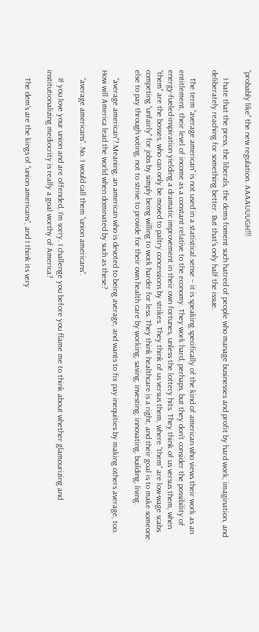“probably like” the new regulation. AAAAUUUGH!!!

    I hate that the press, the liberals, the dems foment such hatred of people who manage businesses and profit by hard work, imagination, and deliberately reaching for something better. But that’s only half the issue.

    The term “average american” is not used in a statistical sense – it is speaking specifically of the kind of american who views their work as an entitlement, their level of income as a constant relative to the economy. They work hard, perhaps, but they don’t consider the possibility of energy-fueled-inspiration yielding a dramatic improvement in their own fortunes, unless the lottery hits. They think of us versus them, when “them” are the bosses, who can only be moved to paltry concessions by strikes. They think of us versus them, where “them” are low-wage scabs competing “unfairly” for jobs by simply being willing to work harder for less. They think healthcare is a right, and their goal is to make someone else to pay through voting, not to strive to provide for their own health care by working, saving, investing, innovating, building, living.

    “average american”? Meaning, an american who is devoted to being average, and wants to fix pay inequities by making others average, too. How will America lead the world when dominated by such as these?

    “average americans”. No. I would call them “union americans”.

    If you love your union and are offended, I’m sorry. I challenge you before you flame me to think about whether glamourizing and institutionalizing mediocrity is really a goal worthy of America?

    The dem’s are the kings of “union americans”, and I think its very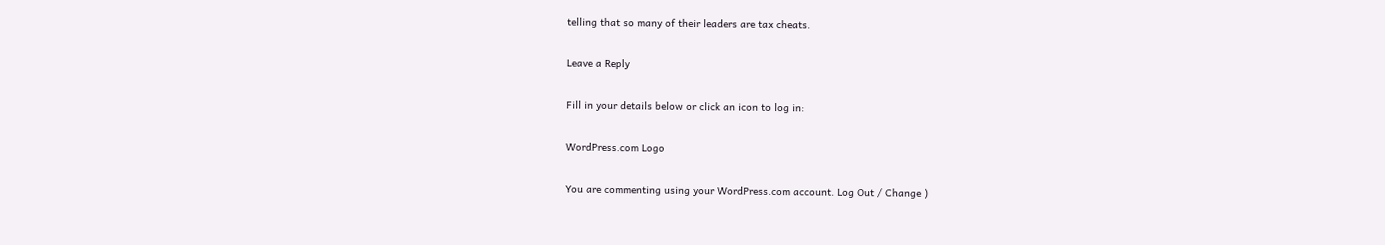telling that so many of their leaders are tax cheats.

Leave a Reply

Fill in your details below or click an icon to log in:

WordPress.com Logo

You are commenting using your WordPress.com account. Log Out / Change )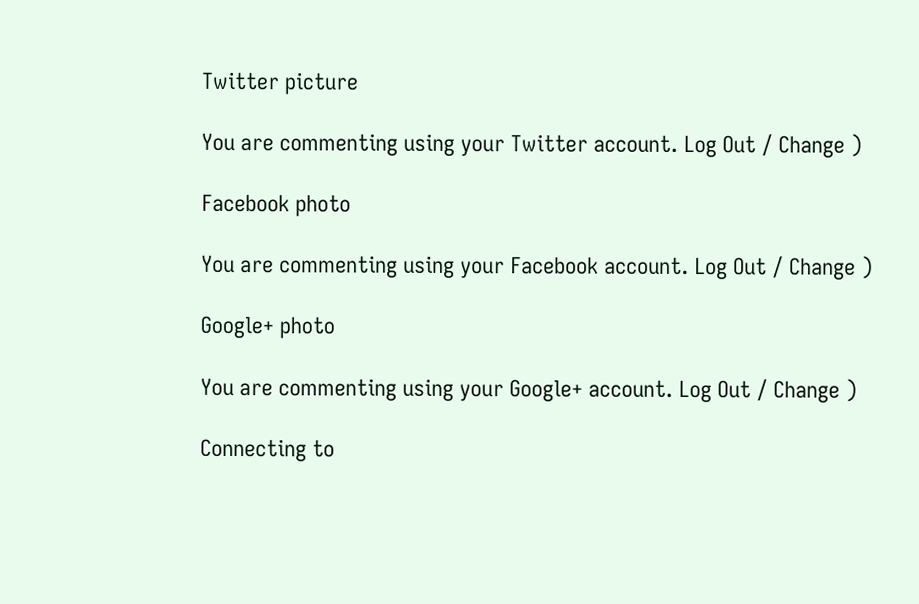Twitter picture

You are commenting using your Twitter account. Log Out / Change )

Facebook photo

You are commenting using your Facebook account. Log Out / Change )

Google+ photo

You are commenting using your Google+ account. Log Out / Change )

Connecting to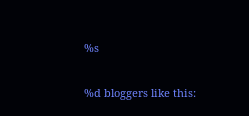%s

%d bloggers like this: